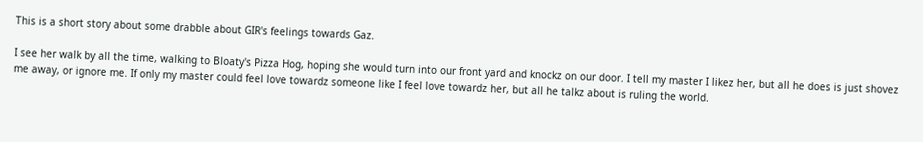This is a short story about some drabble about GIR's feelings towards Gaz.

I see her walk by all the time, walking to Bloaty's Pizza Hog, hoping she would turn into our front yard and knockz on our door. I tell my master I likez her, but all he does is just shovez me away, or ignore me. If only my master could feel love towardz someone like I feel love towardz her, but all he talkz about is ruling the world.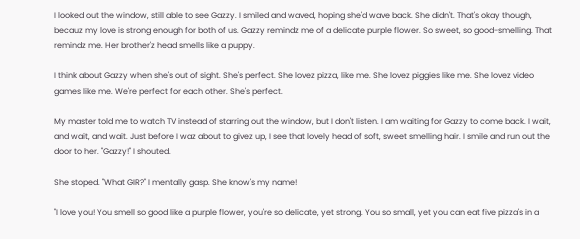I looked out the window, still able to see Gazzy. I smiled and waved, hoping she'd wave back. She didn't. That's okay though, becauz my love is strong enough for both of us. Gazzy remindz me of a delicate purple flower. So sweet, so good-smelling. That remindz me. Her brother'z head smells like a puppy.

I think about Gazzy when she's out of sight. She's perfect. She lovez pizza, like me. She lovez piggies like me. She lovez video games like me. We're perfect for each other. She's perfect.

My master told me to watch TV instead of starring out the window, but I don't listen. I am waiting for Gazzy to come back. I wait, and wait, and wait. Just before I waz about to givez up, I see that lovely head of soft, sweet smelling hair. I smile and run out the door to her. "Gazzy!" I shouted.

She stoped. "What GIR?" I mentally gasp. She know's my name!

"I love you! You smell so good like a purple flower, you're so delicate, yet strong. You so small, yet you can eat five pizza's in a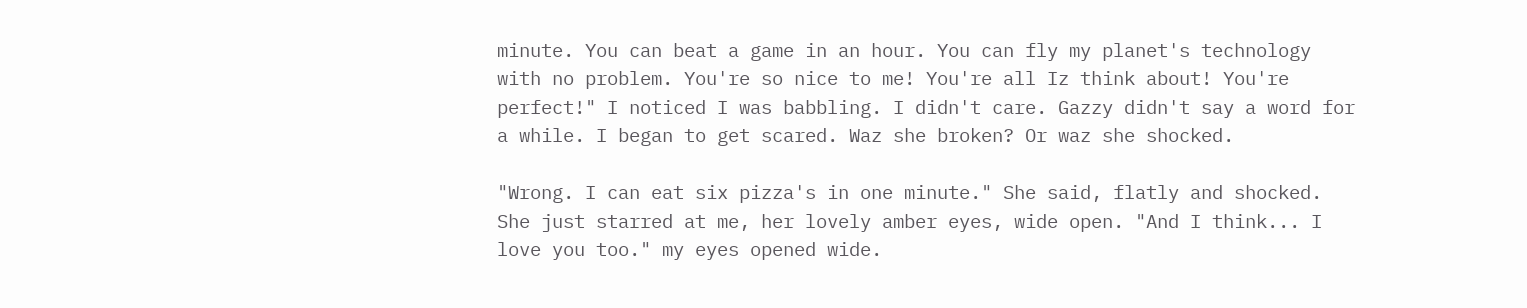minute. You can beat a game in an hour. You can fly my planet's technology with no problem. You're so nice to me! You're all Iz think about! You're perfect!" I noticed I was babbling. I didn't care. Gazzy didn't say a word for a while. I began to get scared. Waz she broken? Or waz she shocked.

"Wrong. I can eat six pizza's in one minute." She said, flatly and shocked. She just starred at me, her lovely amber eyes, wide open. "And I think... I love you too." my eyes opened wide.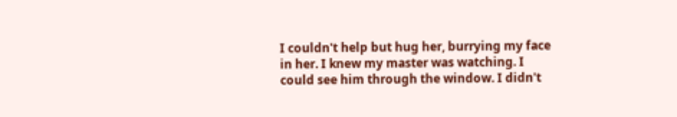I couldn't help but hug her, burrying my face in her. I knew my master was watching. I could see him through the window. I didn't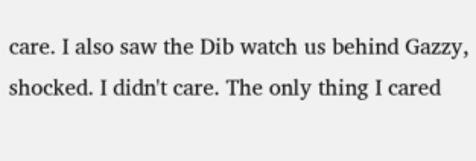care. I also saw the Dib watch us behind Gazzy, shocked. I didn't care. The only thing I cared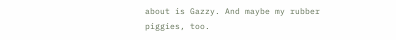about is Gazzy. And maybe my rubber piggies, too.